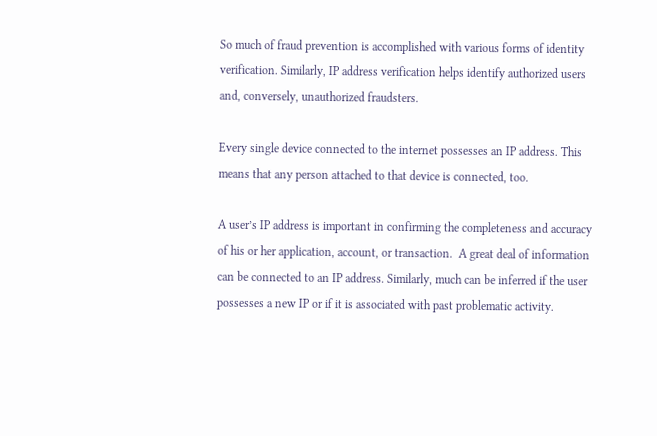So much of fraud prevention is accomplished with various forms of identity verification. Similarly, IP address verification helps identify authorized users and, conversely, unauthorized fraudsters.

Every single device connected to the internet possesses an IP address. This means that any person attached to that device is connected, too.

A user’s IP address is important in confirming the completeness and accuracy of his or her application, account, or transaction.  A great deal of information can be connected to an IP address. Similarly, much can be inferred if the user possesses a new IP or if it is associated with past problematic activity.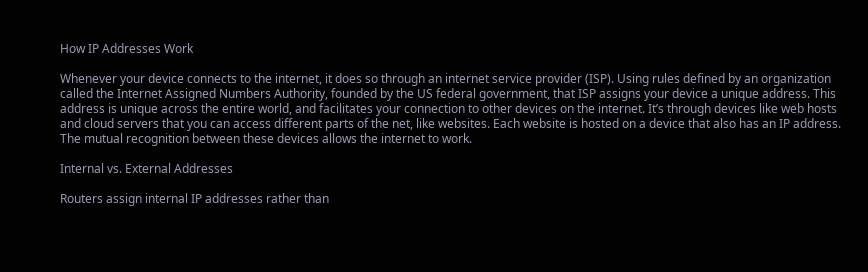How IP Addresses Work

Whenever your device connects to the internet, it does so through an internet service provider (ISP). Using rules defined by an organization called the Internet Assigned Numbers Authority, founded by the US federal government, that ISP assigns your device a unique address. This address is unique across the entire world, and facilitates your connection to other devices on the internet. It’s through devices like web hosts and cloud servers that you can access different parts of the net, like websites. Each website is hosted on a device that also has an IP address. The mutual recognition between these devices allows the internet to work.

Internal vs. External Addresses

Routers assign internal IP addresses rather than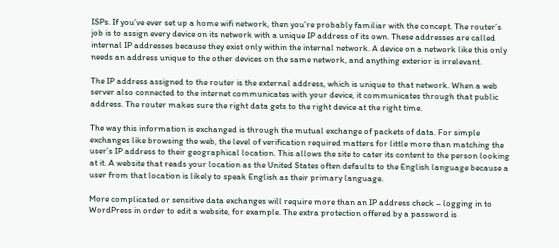ISPs. If you’ve ever set up a home wifi network, then you’re probably familiar with the concept. The router’s job is to assign every device on its network with a unique IP address of its own. These addresses are called internal IP addresses because they exist only within the internal network. A device on a network like this only needs an address unique to the other devices on the same network, and anything exterior is irrelevant.

The IP address assigned to the router is the external address, which is unique to that network. When a web server also connected to the internet communicates with your device, it communicates through that public address. The router makes sure the right data gets to the right device at the right time.

The way this information is exchanged is through the mutual exchange of packets of data. For simple exchanges like browsing the web, the level of verification required matters for little more than matching the user’s IP address to their geographical location. This allows the site to cater its content to the person looking at it. A website that reads your location as the United States often defaults to the English language because a user from that location is likely to speak English as their primary language.

More complicated or sensitive data exchanges will require more than an IP address check – logging in to WordPress in order to edit a website, for example. The extra protection offered by a password is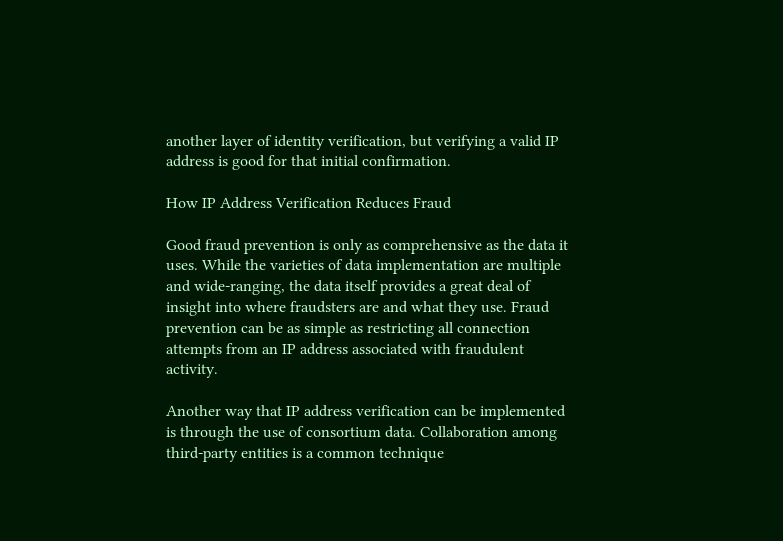another layer of identity verification, but verifying a valid IP address is good for that initial confirmation.

How IP Address Verification Reduces Fraud

Good fraud prevention is only as comprehensive as the data it uses. While the varieties of data implementation are multiple and wide-ranging, the data itself provides a great deal of insight into where fraudsters are and what they use. Fraud prevention can be as simple as restricting all connection attempts from an IP address associated with fraudulent activity.

Another way that IP address verification can be implemented is through the use of consortium data. Collaboration among third-party entities is a common technique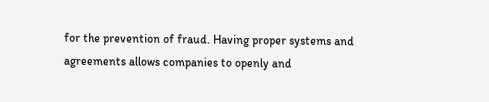for the prevention of fraud. Having proper systems and agreements allows companies to openly and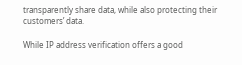transparently share data, while also protecting their customers’ data.

While IP address verification offers a good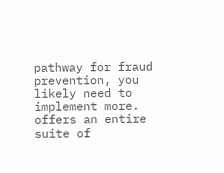pathway for fraud prevention, you likely need to implement more. offers an entire suite of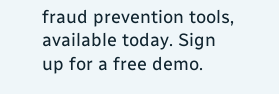fraud prevention tools, available today. Sign up for a free demo.